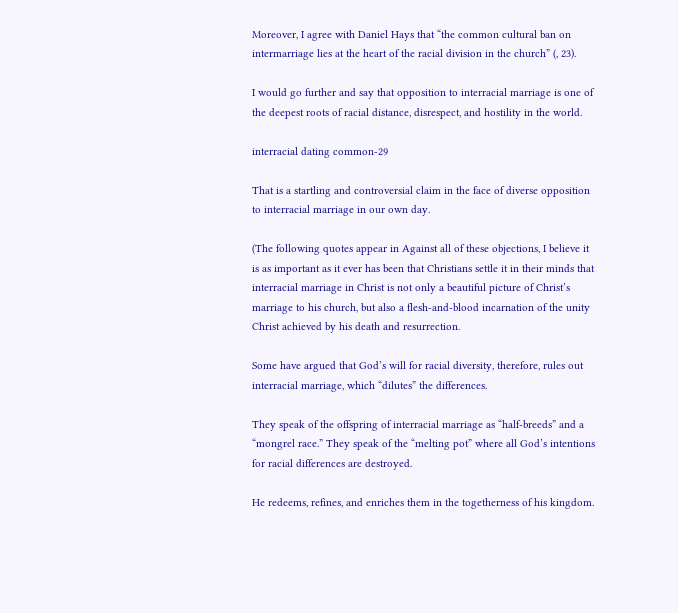Moreover, I agree with Daniel Hays that “the common cultural ban on intermarriage lies at the heart of the racial division in the church” (, 23).

I would go further and say that opposition to interracial marriage is one of the deepest roots of racial distance, disrespect, and hostility in the world.

interracial dating common-29

That is a startling and controversial claim in the face of diverse opposition to interracial marriage in our own day.

(The following quotes appear in Against all of these objections, I believe it is as important as it ever has been that Christians settle it in their minds that interracial marriage in Christ is not only a beautiful picture of Christ’s marriage to his church, but also a flesh-and-blood incarnation of the unity Christ achieved by his death and resurrection.

Some have argued that God’s will for racial diversity, therefore, rules out interracial marriage, which “dilutes” the differences.

They speak of the offspring of interracial marriage as “half-breeds” and a “mongrel race.” They speak of the “melting pot” where all God’s intentions for racial differences are destroyed.

He redeems, refines, and enriches them in the togetherness of his kingdom.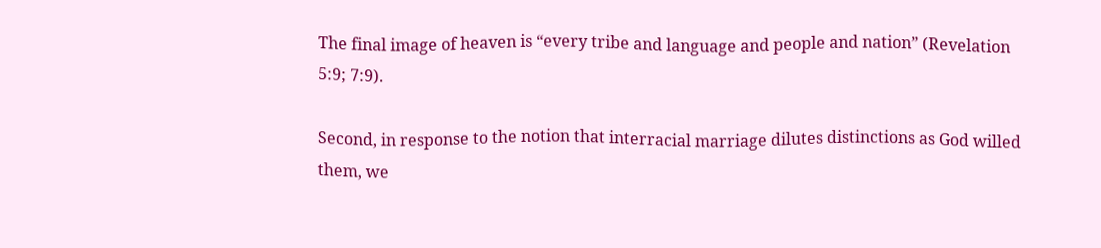The final image of heaven is “every tribe and language and people and nation” (Revelation 5:9; 7:9).

Second, in response to the notion that interracial marriage dilutes distinctions as God willed them, we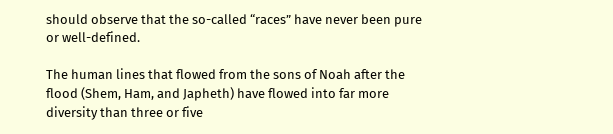should observe that the so-called “races” have never been pure or well-defined.

The human lines that flowed from the sons of Noah after the flood (Shem, Ham, and Japheth) have flowed into far more diversity than three or five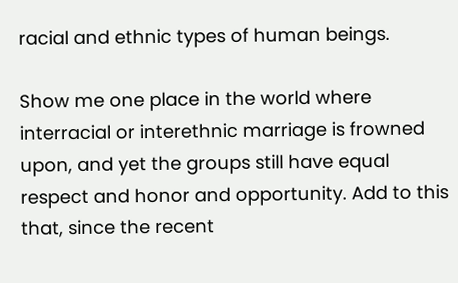racial and ethnic types of human beings.

Show me one place in the world where interracial or interethnic marriage is frowned upon, and yet the groups still have equal respect and honor and opportunity. Add to this that, since the recent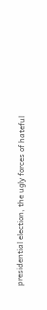presidential election, the ugly forces of hateful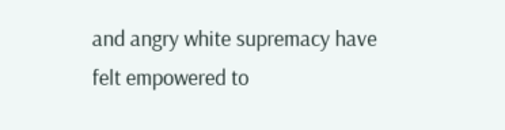and angry white supremacy have felt empowered to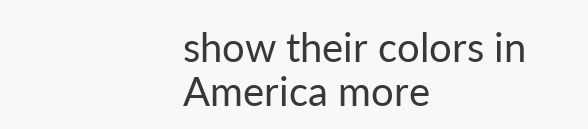show their colors in America more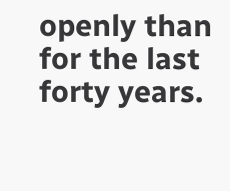openly than for the last forty years.